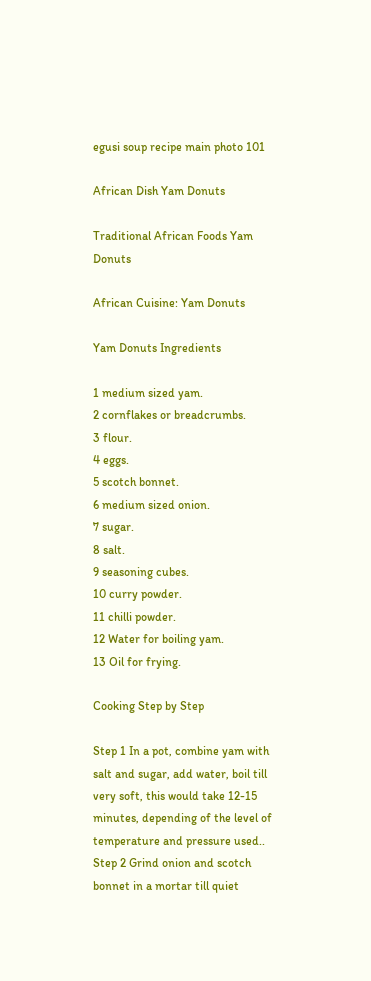egusi soup recipe main photo 101

African Dish Yam Donuts

Traditional African Foods Yam Donuts

African Cuisine: Yam Donuts

Yam Donuts Ingredients

1 medium sized yam.
2 cornflakes or breadcrumbs.
3 flour.
4 eggs.
5 scotch bonnet.
6 medium sized onion.
7 sugar.
8 salt.
9 seasoning cubes.
10 curry powder.
11 chilli powder.
12 Water for boiling yam.
13 Oil for frying.

Cooking Step by Step

Step 1 In a pot, combine yam with salt and sugar, add water, boil till very soft, this would take 12-15 minutes, depending of the level of temperature and pressure used..
Step 2 Grind onion and scotch bonnet in a mortar till quiet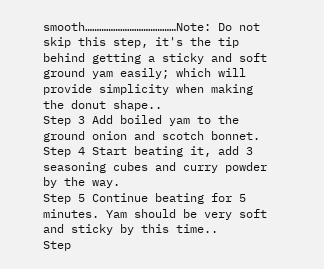smooth…………………………………Note: Do not skip this step, it's the tip behind getting a sticky and soft ground yam easily; which will provide simplicity when making the donut shape..
Step 3 Add boiled yam to the ground onion and scotch bonnet.
Step 4 Start beating it, add 3 seasoning cubes and curry powder by the way.
Step 5 Continue beating for 5 minutes. Yam should be very soft and sticky by this time..
Step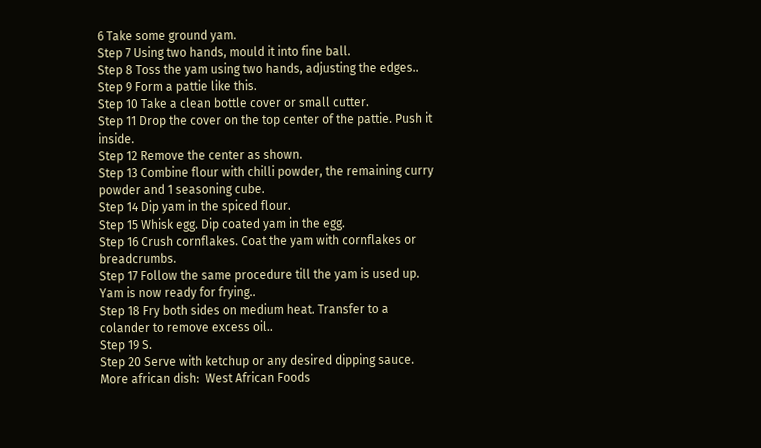6 Take some ground yam.
Step 7 Using two hands, mould it into fine ball.
Step 8 Toss the yam using two hands, adjusting the edges..
Step 9 Form a pattie like this.
Step 10 Take a clean bottle cover or small cutter.
Step 11 Drop the cover on the top center of the pattie. Push it inside.
Step 12 Remove the center as shown.
Step 13 Combine flour with chilli powder, the remaining curry powder and 1 seasoning cube.
Step 14 Dip yam in the spiced flour.
Step 15 Whisk egg. Dip coated yam in the egg.
Step 16 Crush cornflakes. Coat the yam with cornflakes or breadcrumbs.
Step 17 Follow the same procedure till the yam is used up. Yam is now ready for frying..
Step 18 Fry both sides on medium heat. Transfer to a colander to remove excess oil..
Step 19 S.
Step 20 Serve with ketchup or any desired dipping sauce.
More african dish:  West African Foods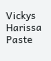Vickys Harissa Paste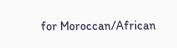for Moroccan/African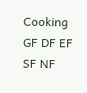Cooking GF DF EF SF NF